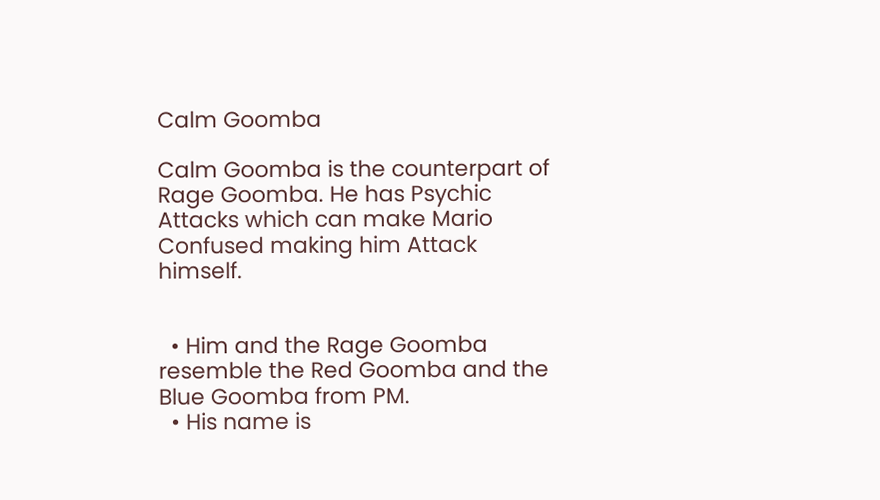Calm Goomba

Calm Goomba is the counterpart of Rage Goomba. He has Psychic Attacks which can make Mario Confused making him Attack himself.


  • Him and the Rage Goomba resemble the Red Goomba and the Blue Goomba from PM.
  • His name is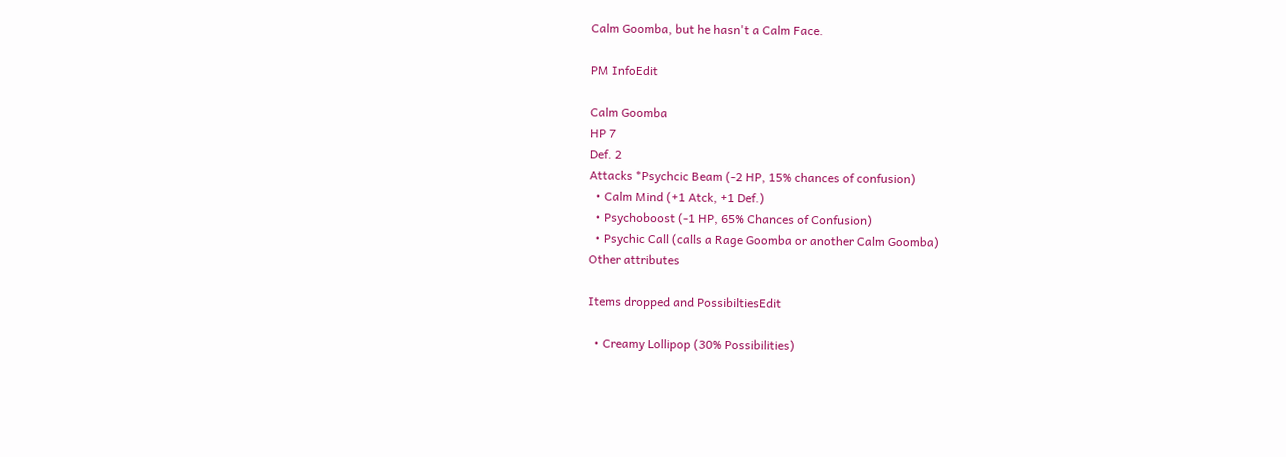Calm Goomba, but he hasn't a Calm Face.

PM InfoEdit

Calm Goomba
HP 7
Def. 2
Attacks *Psychcic Beam (-2 HP, 15% chances of confusion)
  • Calm Mind (+1 Atck, +1 Def.)
  • Psychoboost (-1 HP, 65% Chances of Confusion)
  • Psychic Call (calls a Rage Goomba or another Calm Goomba)
Other attributes

Items dropped and PossibiltiesEdit

  • Creamy Lollipop (30% Possibilities)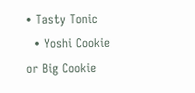• Tasty Tonic
  • Yoshi Cookie or Big Cookie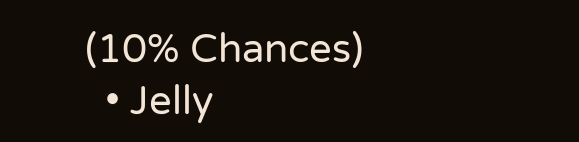(10% Chances)
  • Jelly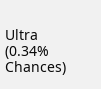Ultra (0.34% Chances)